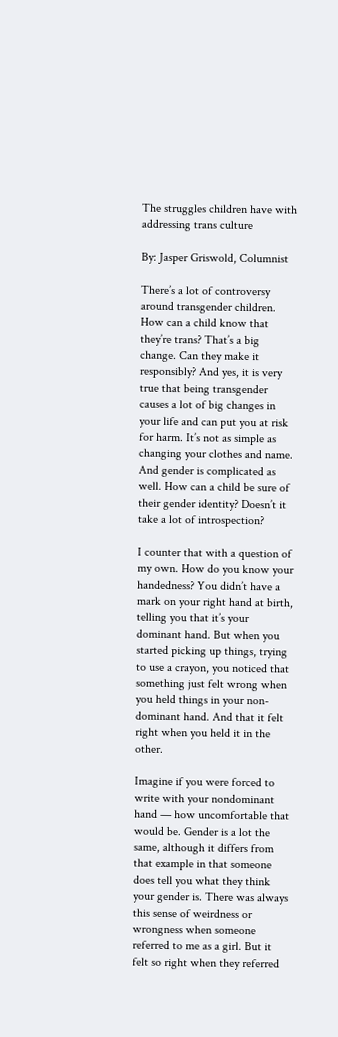The struggles children have with addressing trans culture

By: Jasper Griswold, Columnist

There’s a lot of controversy around transgender children. How can a child know that they’re trans? That’s a big change. Can they make it responsibly? And yes, it is very true that being transgender causes a lot of big changes in your life and can put you at risk for harm. It’s not as simple as changing your clothes and name. And gender is complicated as well. How can a child be sure of their gender identity? Doesn’t it take a lot of introspection?

I counter that with a question of my own. How do you know your handedness? You didn’t have a mark on your right hand at birth, telling you that it’s your dominant hand. But when you started picking up things, trying to use a crayon, you noticed that something just felt wrong when you held things in your non-dominant hand. And that it felt right when you held it in the other.

Imagine if you were forced to write with your nondominant hand — how uncomfortable that would be. Gender is a lot the same, although it differs from that example in that someone does tell you what they think your gender is. There was always this sense of weirdness or wrongness when someone referred to me as a girl. But it felt so right when they referred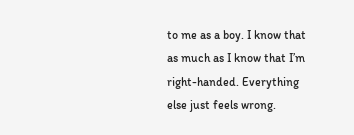to me as a boy. I know that as much as I know that I’m right-handed. Everything else just feels wrong.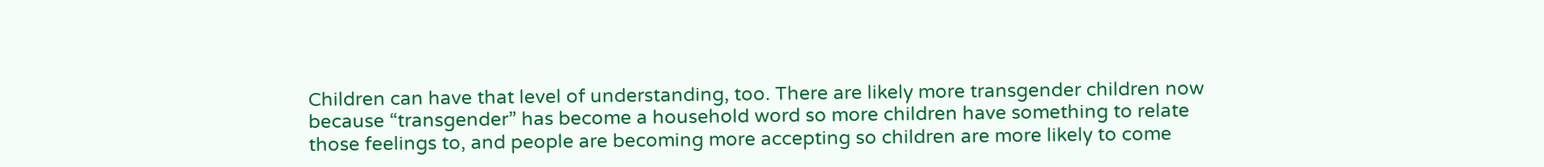Children can have that level of understanding, too. There are likely more transgender children now because “transgender” has become a household word so more children have something to relate those feelings to, and people are becoming more accepting so children are more likely to come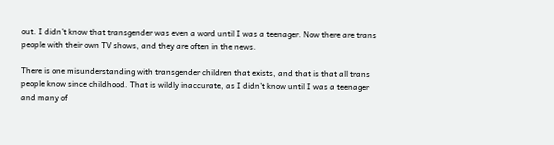out. I didn’t know that transgender was even a word until I was a teenager. Now there are trans people with their own TV shows, and they are often in the news.

There is one misunderstanding with transgender children that exists, and that is that all trans people know since childhood. That is wildly inaccurate, as I didn’t know until I was a teenager and many of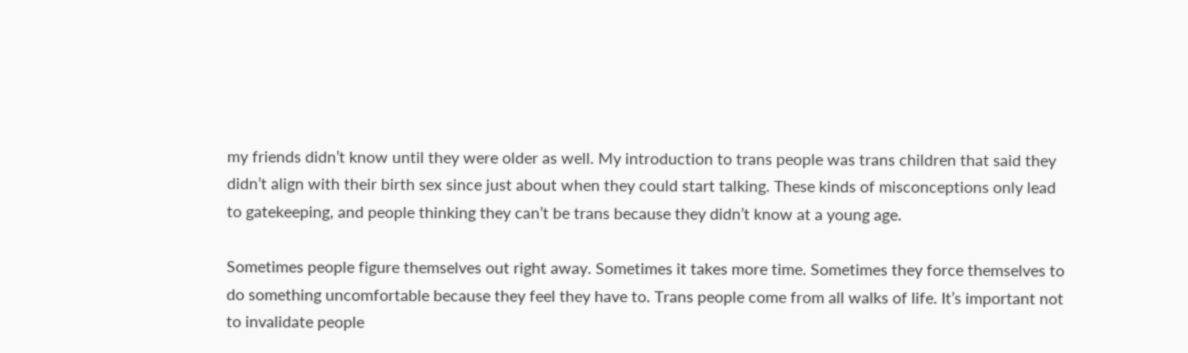my friends didn’t know until they were older as well. My introduction to trans people was trans children that said they didn’t align with their birth sex since just about when they could start talking. These kinds of misconceptions only lead to gatekeeping, and people thinking they can’t be trans because they didn’t know at a young age.

Sometimes people figure themselves out right away. Sometimes it takes more time. Sometimes they force themselves to do something uncomfortable because they feel they have to. Trans people come from all walks of life. It’s important not to invalidate people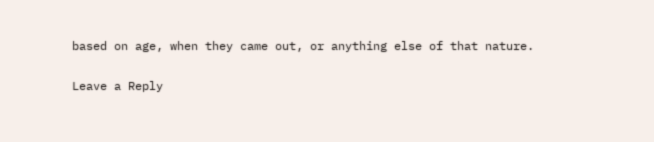based on age, when they came out, or anything else of that nature.

Leave a Reply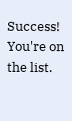Success! You're on the list.